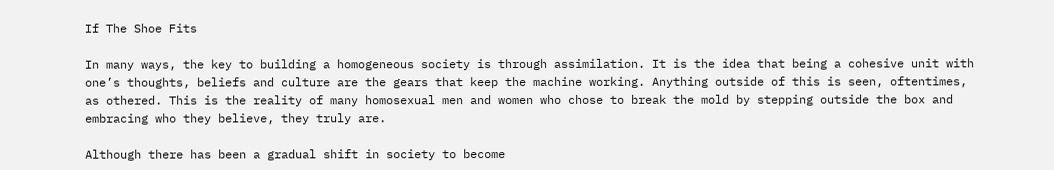If The Shoe Fits

In many ways, the key to building a homogeneous society is through assimilation. It is the idea that being a cohesive unit with one’s thoughts, beliefs and culture are the gears that keep the machine working. Anything outside of this is seen, oftentimes, as othered. This is the reality of many homosexual men and women who chose to break the mold by stepping outside the box and embracing who they believe, they truly are.

Although there has been a gradual shift in society to become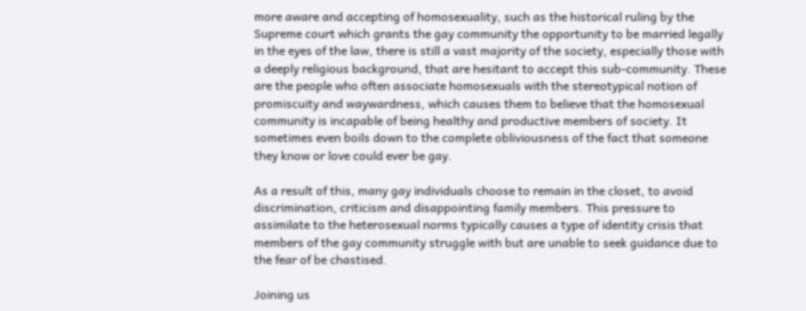more aware and accepting of homosexuality, such as the historical ruling by the Supreme court which grants the gay community the opportunity to be married legally in the eyes of the law, there is still a vast majority of the society, especially those with a deeply religious background, that are hesitant to accept this sub-community. These are the people who often associate homosexuals with the stereotypical notion of promiscuity and waywardness, which causes them to believe that the homosexual community is incapable of being healthy and productive members of society. It sometimes even boils down to the complete obliviousness of the fact that someone they know or love could ever be gay.

As a result of this, many gay individuals choose to remain in the closet, to avoid discrimination, criticism and disappointing family members. This pressure to assimilate to the heterosexual norms typically causes a type of identity crisis that members of the gay community struggle with but are unable to seek guidance due to the fear of be chastised.

Joining us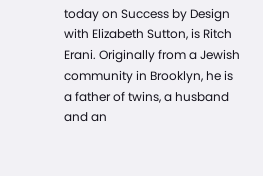today on Success by Design with Elizabeth Sutton, is Ritch Erani. Originally from a Jewish community in Brooklyn, he is a father of twins, a husband and an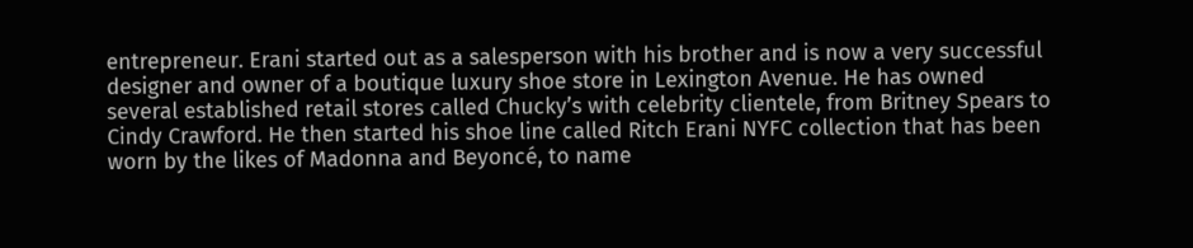entrepreneur. Erani started out as a salesperson with his brother and is now a very successful designer and owner of a boutique luxury shoe store in Lexington Avenue. He has owned several established retail stores called Chucky’s with celebrity clientele, from Britney Spears to Cindy Crawford. He then started his shoe line called Ritch Erani NYFC collection that has been worn by the likes of Madonna and Beyoncé, to name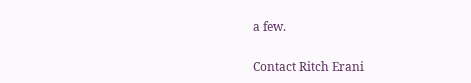a few.

Contact Ritch Erani